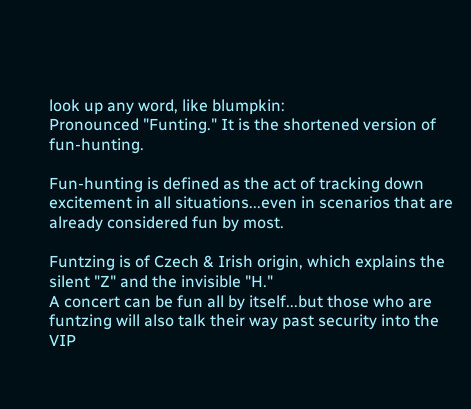look up any word, like blumpkin:
Pronounced "Funting." It is the shortened version of fun-hunting.

Fun-hunting is defined as the act of tracking down excitement in all situations...even in scenarios that are already considered fun by most.

Funtzing is of Czech & Irish origin, which explains the silent "Z" and the invisible "H."
A concert can be fun all by itself...but those who are funtzing will also talk their way past security into the VIP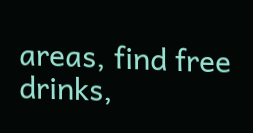areas, find free drinks,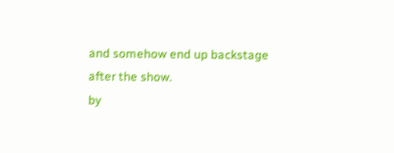and somehow end up backstage after the show.
by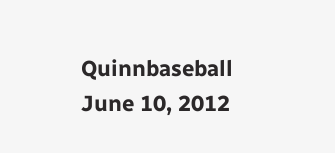Quinnbaseball June 10, 2012